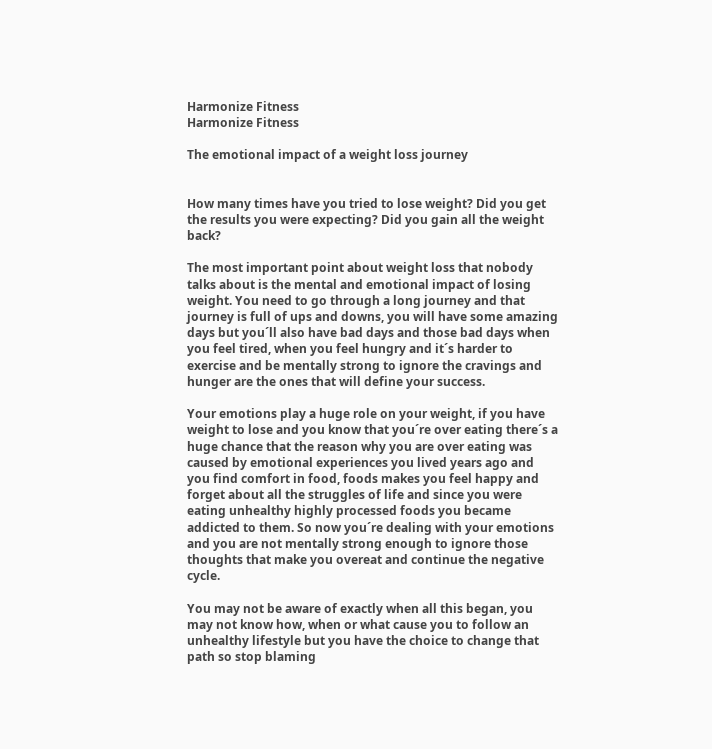Harmonize Fitness
Harmonize Fitness

The emotional impact of a weight loss journey


How many times have you tried to lose weight? Did you get the results you were expecting? Did you gain all the weight back?

The most important point about weight loss that nobody talks about is the mental and emotional impact of losing weight. You need to go through a long journey and that journey is full of ups and downs, you will have some amazing days but you´ll also have bad days and those bad days when you feel tired, when you feel hungry and it´s harder to exercise and be mentally strong to ignore the cravings and hunger are the ones that will define your success.

Your emotions play a huge role on your weight, if you have weight to lose and you know that you´re over eating there´s a huge chance that the reason why you are over eating was caused by emotional experiences you lived years ago and you find comfort in food, foods makes you feel happy and forget about all the struggles of life and since you were eating unhealthy highly processed foods you became addicted to them. So now you´re dealing with your emotions and you are not mentally strong enough to ignore those thoughts that make you overeat and continue the negative cycle.

You may not be aware of exactly when all this began, you may not know how, when or what cause you to follow an unhealthy lifestyle but you have the choice to change that path so stop blaming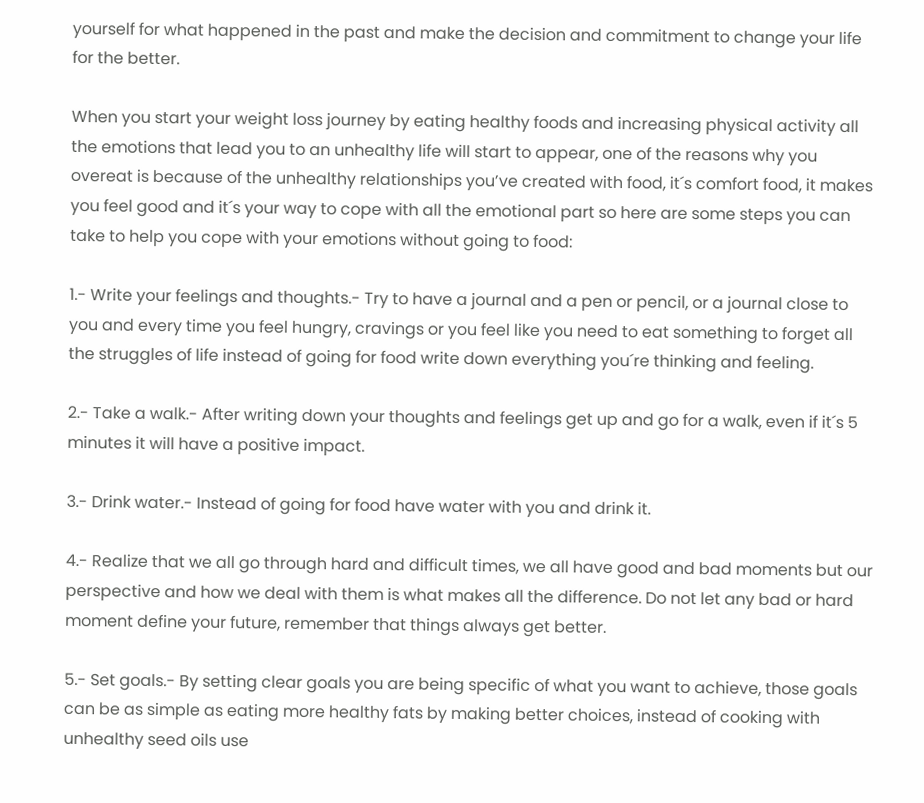yourself for what happened in the past and make the decision and commitment to change your life for the better.

When you start your weight loss journey by eating healthy foods and increasing physical activity all the emotions that lead you to an unhealthy life will start to appear, one of the reasons why you overeat is because of the unhealthy relationships you’ve created with food, it´s comfort food, it makes you feel good and it´s your way to cope with all the emotional part so here are some steps you can take to help you cope with your emotions without going to food:

1.- Write your feelings and thoughts.- Try to have a journal and a pen or pencil, or a journal close to you and every time you feel hungry, cravings or you feel like you need to eat something to forget all the struggles of life instead of going for food write down everything you´re thinking and feeling.

2.- Take a walk.- After writing down your thoughts and feelings get up and go for a walk, even if it´s 5 minutes it will have a positive impact.

3.- Drink water.- Instead of going for food have water with you and drink it.

4.- Realize that we all go through hard and difficult times, we all have good and bad moments but our perspective and how we deal with them is what makes all the difference. Do not let any bad or hard moment define your future, remember that things always get better.

5.- Set goals.- By setting clear goals you are being specific of what you want to achieve, those goals can be as simple as eating more healthy fats by making better choices, instead of cooking with unhealthy seed oils use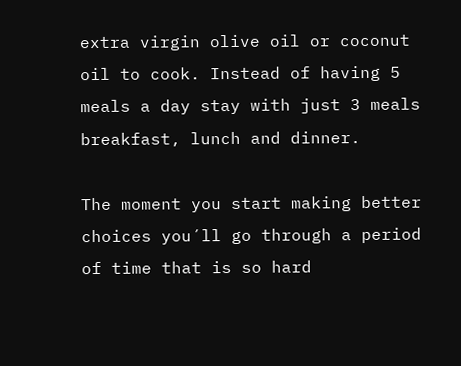extra virgin olive oil or coconut oil to cook. Instead of having 5 meals a day stay with just 3 meals breakfast, lunch and dinner.

The moment you start making better choices you´ll go through a period of time that is so hard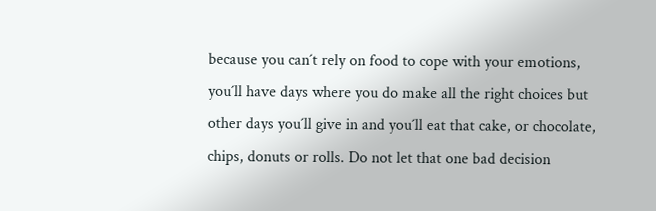because you can´t rely on food to cope with your emotions, you´ll have days where you do make all the right choices but other days you´ll give in and you´ll eat that cake, or chocolate, chips, donuts or rolls. Do not let that one bad decision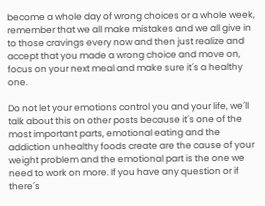become a whole day of wrong choices or a whole week, remember that we all make mistakes and we all give in to those cravings every now and then just realize and accept that you made a wrong choice and move on, focus on your next meal and make sure it´s a healthy one.

Do not let your emotions control you and your life, we´ll talk about this on other posts because it´s one of the most important parts, emotional eating and the addiction unhealthy foods create are the cause of your weight problem and the emotional part is the one we need to work on more. If you have any question or if there´s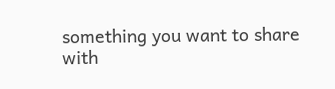something you want to share with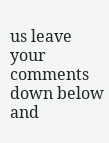us leave your comments down below and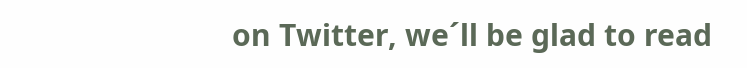on Twitter, we´ll be glad to read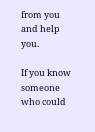from you and help you.

If you know someone who could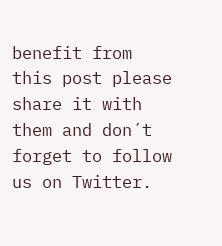benefit from this post please share it with them and don´t forget to follow us on Twitter.